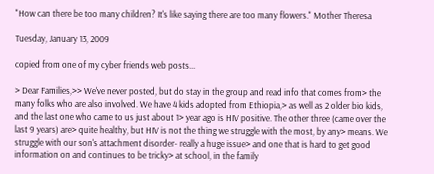"How can there be too many children? It's like saying there are too many flowers." Mother Theresa

Tuesday, January 13, 2009

copied from one of my cyber friends web posts...

> Dear Families,>> We've never posted, but do stay in the group and read info that comes from> the many folks who are also involved. We have 4 kids adopted from Ethiopia,> as well as 2 older bio kids, and the last one who came to us just about 1> year ago is HIV positive. The other three (came over the last 9 years) are> quite healthy, but HIV is not the thing we struggle with the most, by any> means. We struggle with our son's attachment disorder- really a huge issue> and one that is hard to get good information on and continues to be tricky> at school, in the family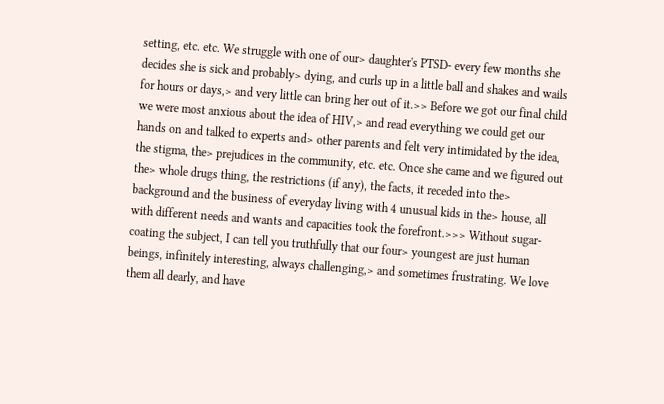setting, etc. etc. We struggle with one of our> daughter's PTSD- every few months she decides she is sick and probably> dying, and curls up in a little ball and shakes and wails for hours or days,> and very little can bring her out of it.>> Before we got our final child we were most anxious about the idea of HIV,> and read everything we could get our hands on and talked to experts and> other parents and felt very intimidated by the idea, the stigma, the> prejudices in the community, etc. etc. Once she came and we figured out the> whole drugs thing, the restrictions (if any), the facts, it receded into the> background and the business of everyday living with 4 unusual kids in the> house, all with different needs and wants and capacities took the forefront.>>> Without sugar-coating the subject, I can tell you truthfully that our four> youngest are just human beings, infinitely interesting, always challenging,> and sometimes frustrating. We love them all dearly, and have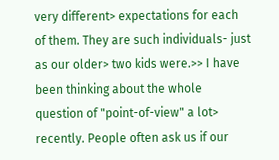very different> expectations for each of them. They are such individuals- just as our older> two kids were.>> I have been thinking about the whole question of "point-of-view" a lot> recently. People often ask us if our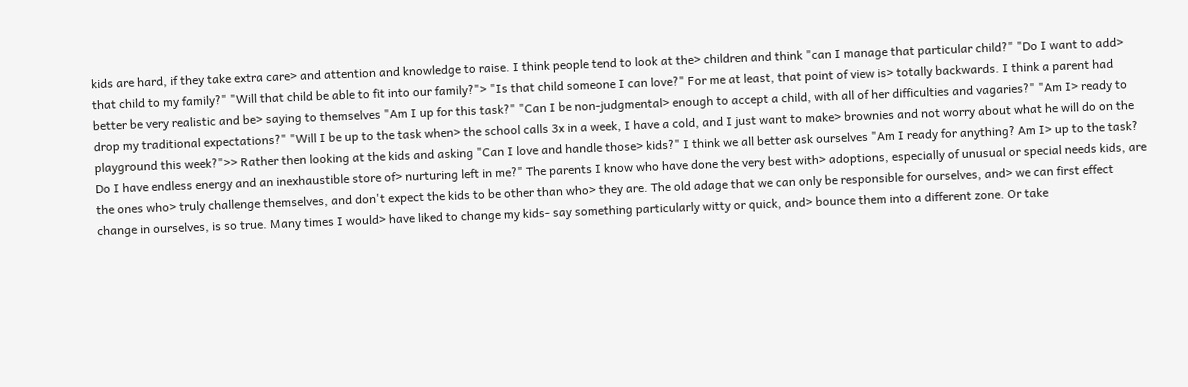kids are hard, if they take extra care> and attention and knowledge to raise. I think people tend to look at the> children and think "can I manage that particular child?" "Do I want to add> that child to my family?" "Will that child be able to fit into our family?"> "Is that child someone I can love?" For me at least, that point of view is> totally backwards. I think a parent had better be very realistic and be> saying to themselves "Am I up for this task?" "Can I be non-judgmental> enough to accept a child, with all of her difficulties and vagaries?" "Am I> ready to drop my traditional expectations?" "Will I be up to the task when> the school calls 3x in a week, I have a cold, and I just want to make> brownies and not worry about what he will do on the playground this week?">> Rather then looking at the kids and asking "Can I love and handle those> kids?" I think we all better ask ourselves "Am I ready for anything? Am I> up to the task? Do I have endless energy and an inexhaustible store of> nurturing left in me?" The parents I know who have done the very best with> adoptions, especially of unusual or special needs kids, are the ones who> truly challenge themselves, and don't expect the kids to be other than who> they are. The old adage that we can only be responsible for ourselves, and> we can first effect change in ourselves, is so true. Many times I would> have liked to change my kids- say something particularly witty or quick, and> bounce them into a different zone. Or take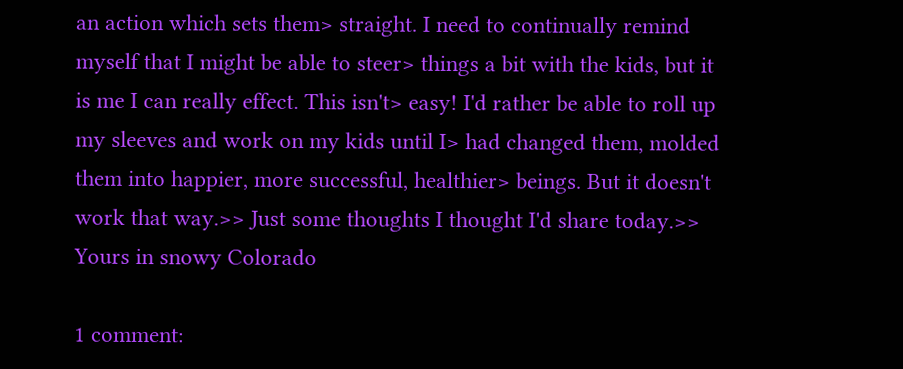an action which sets them> straight. I need to continually remind myself that I might be able to steer> things a bit with the kids, but it is me I can really effect. This isn't> easy! I'd rather be able to roll up my sleeves and work on my kids until I> had changed them, molded them into happier, more successful, healthier> beings. But it doesn't work that way.>> Just some thoughts I thought I'd share today.>> Yours in snowy Colorado

1 comment: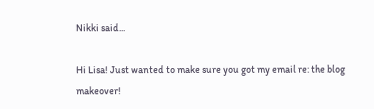Nikki said...

Hi Lisa! Just wanted to make sure you got my email re: the blog makeover!